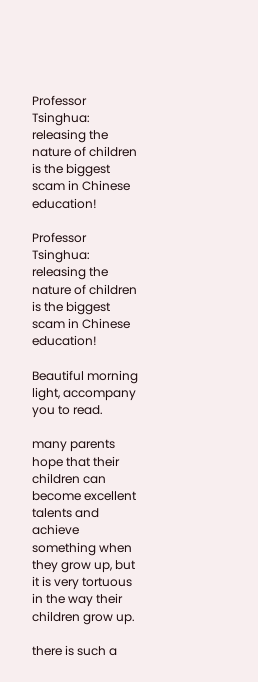Professor Tsinghua: releasing the nature of children is the biggest scam in Chinese education!

Professor Tsinghua: releasing the nature of children is the biggest scam in Chinese education!

Beautiful morning light, accompany you to read.

many parents hope that their children can become excellent talents and achieve something when they grow up, but it is very tortuous in the way their children grow up.

there is such a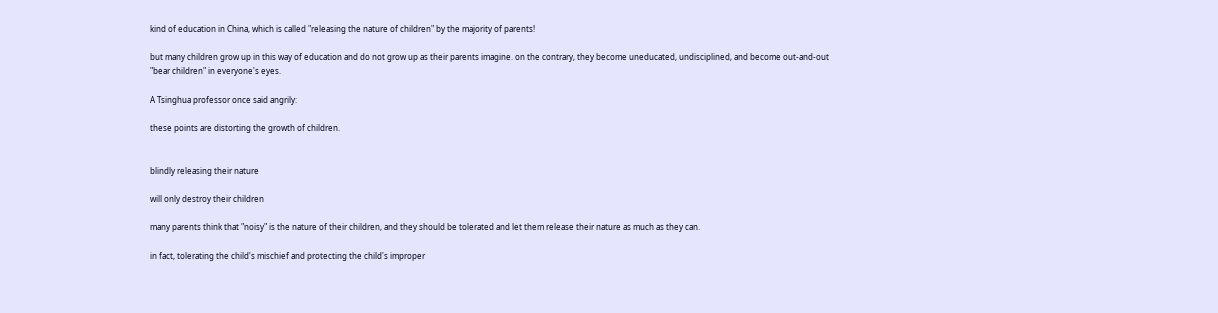kind of education in China, which is called "releasing the nature of children" by the majority of parents!

but many children grow up in this way of education and do not grow up as their parents imagine. on the contrary, they become uneducated, undisciplined, and become out-and-out "bear children" in everyone's eyes.

A Tsinghua professor once said angrily:

these points are distorting the growth of children.


blindly releasing their nature

will only destroy their children

many parents think that "noisy" is the nature of their children, and they should be tolerated and let them release their nature as much as they can.

in fact, tolerating the child's mischief and protecting the child's improper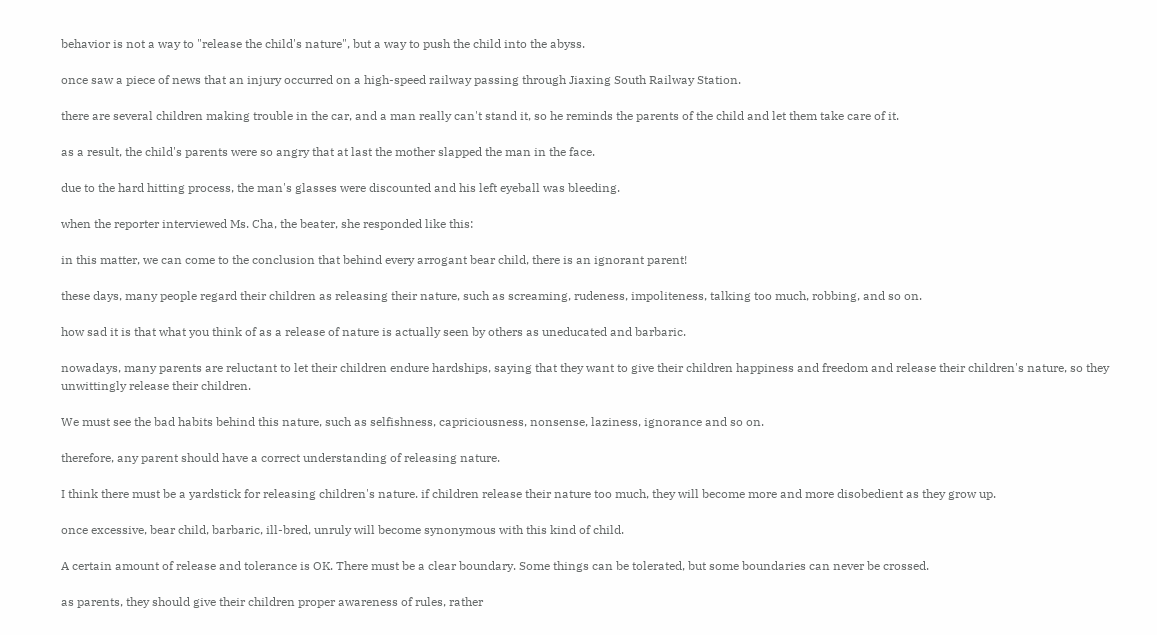behavior is not a way to "release the child's nature", but a way to push the child into the abyss.

once saw a piece of news that an injury occurred on a high-speed railway passing through Jiaxing South Railway Station.

there are several children making trouble in the car, and a man really can't stand it, so he reminds the parents of the child and let them take care of it.

as a result, the child's parents were so angry that at last the mother slapped the man in the face.

due to the hard hitting process, the man's glasses were discounted and his left eyeball was bleeding.

when the reporter interviewed Ms. Cha, the beater, she responded like this:

in this matter, we can come to the conclusion that behind every arrogant bear child, there is an ignorant parent!

these days, many people regard their children as releasing their nature, such as screaming, rudeness, impoliteness, talking too much, robbing, and so on.

how sad it is that what you think of as a release of nature is actually seen by others as uneducated and barbaric.

nowadays, many parents are reluctant to let their children endure hardships, saying that they want to give their children happiness and freedom and release their children's nature, so they unwittingly release their children.

We must see the bad habits behind this nature, such as selfishness, capriciousness, nonsense, laziness, ignorance and so on.

therefore, any parent should have a correct understanding of releasing nature.

I think there must be a yardstick for releasing children's nature. if children release their nature too much, they will become more and more disobedient as they grow up.

once excessive, bear child, barbaric, ill-bred, unruly will become synonymous with this kind of child.

A certain amount of release and tolerance is OK. There must be a clear boundary. Some things can be tolerated, but some boundaries can never be crossed.

as parents, they should give their children proper awareness of rules, rather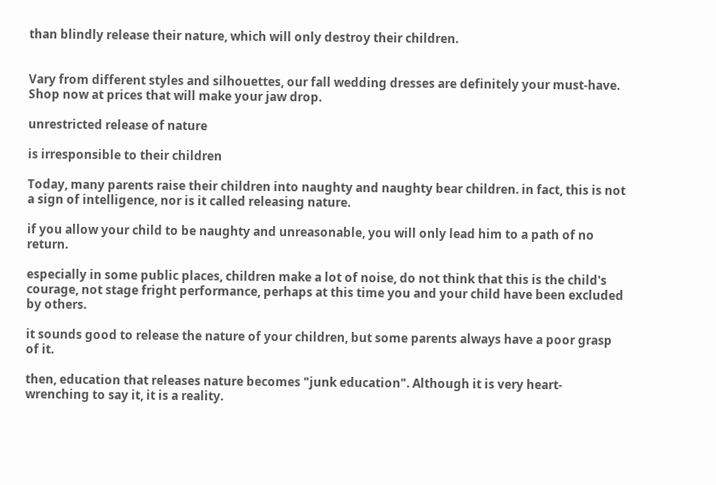than blindly release their nature, which will only destroy their children.


Vary from different styles and silhouettes, our fall wedding dresses are definitely your must-have. Shop now at prices that will make your jaw drop.

unrestricted release of nature

is irresponsible to their children

Today, many parents raise their children into naughty and naughty bear children. in fact, this is not a sign of intelligence, nor is it called releasing nature.

if you allow your child to be naughty and unreasonable, you will only lead him to a path of no return.

especially in some public places, children make a lot of noise, do not think that this is the child's courage, not stage fright performance, perhaps at this time you and your child have been excluded by others.

it sounds good to release the nature of your children, but some parents always have a poor grasp of it.

then, education that releases nature becomes "junk education". Although it is very heart-wrenching to say it, it is a reality.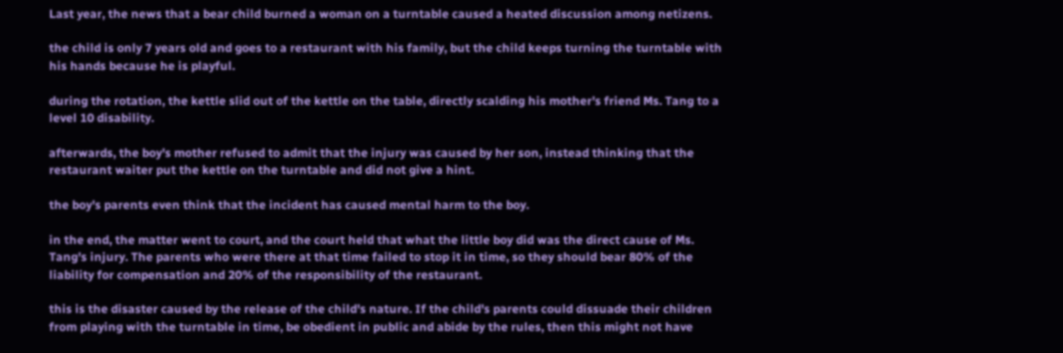Last year, the news that a bear child burned a woman on a turntable caused a heated discussion among netizens.

the child is only 7 years old and goes to a restaurant with his family, but the child keeps turning the turntable with his hands because he is playful.

during the rotation, the kettle slid out of the kettle on the table, directly scalding his mother's friend Ms. Tang to a level 10 disability.

afterwards, the boy's mother refused to admit that the injury was caused by her son, instead thinking that the restaurant waiter put the kettle on the turntable and did not give a hint.

the boy's parents even think that the incident has caused mental harm to the boy.

in the end, the matter went to court, and the court held that what the little boy did was the direct cause of Ms. Tang's injury. The parents who were there at that time failed to stop it in time, so they should bear 80% of the liability for compensation and 20% of the responsibility of the restaurant.

this is the disaster caused by the release of the child's nature. If the child's parents could dissuade their children from playing with the turntable in time, be obedient in public and abide by the rules, then this might not have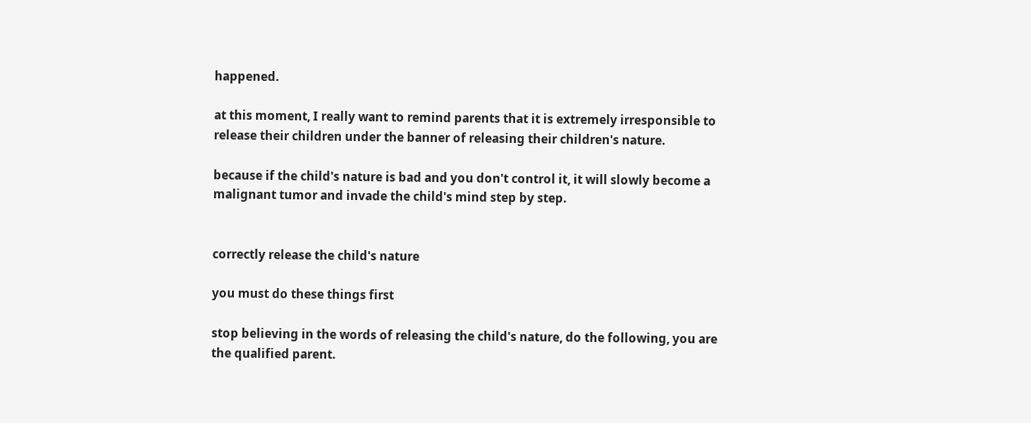happened.

at this moment, I really want to remind parents that it is extremely irresponsible to release their children under the banner of releasing their children's nature.

because if the child's nature is bad and you don't control it, it will slowly become a malignant tumor and invade the child's mind step by step.


correctly release the child's nature

you must do these things first

stop believing in the words of releasing the child's nature, do the following, you are the qualified parent.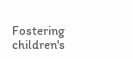Fostering children's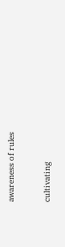awareness of rules

cultivating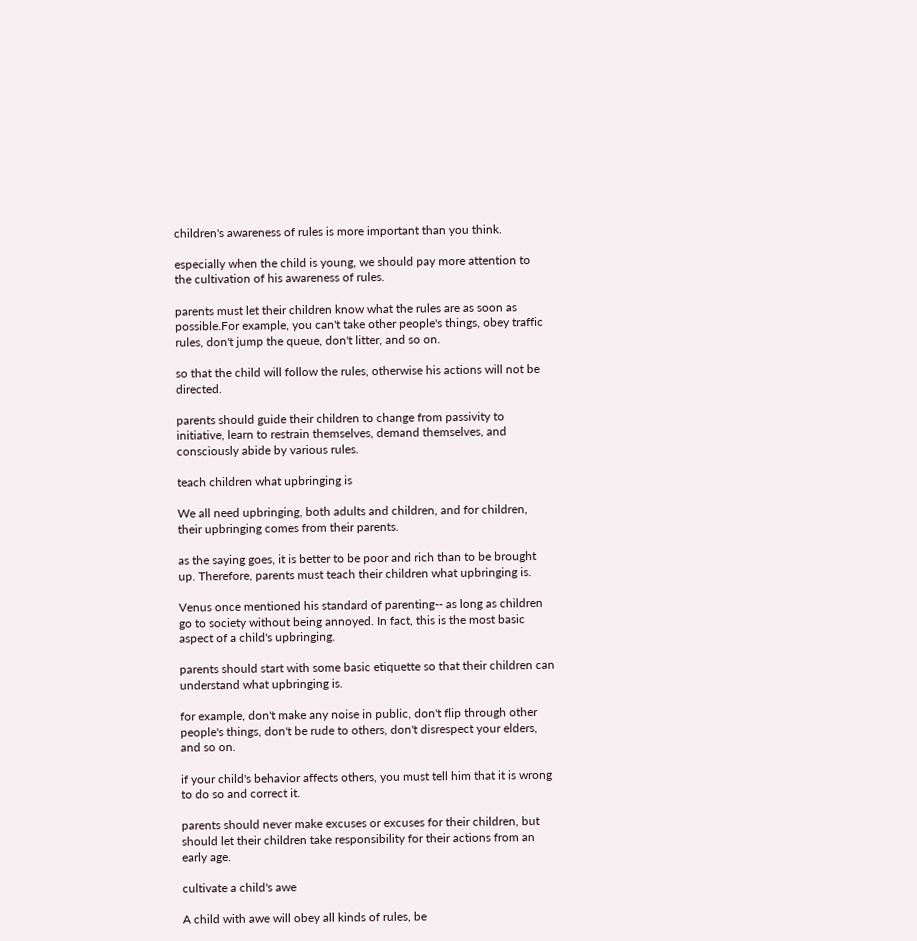children's awareness of rules is more important than you think.

especially when the child is young, we should pay more attention to the cultivation of his awareness of rules.

parents must let their children know what the rules are as soon as possible.For example, you can't take other people's things, obey traffic rules, don't jump the queue, don't litter, and so on.

so that the child will follow the rules, otherwise his actions will not be directed.

parents should guide their children to change from passivity to initiative, learn to restrain themselves, demand themselves, and consciously abide by various rules.

teach children what upbringing is

We all need upbringing, both adults and children, and for children, their upbringing comes from their parents.

as the saying goes, it is better to be poor and rich than to be brought up. Therefore, parents must teach their children what upbringing is.

Venus once mentioned his standard of parenting-- as long as children go to society without being annoyed. In fact, this is the most basic aspect of a child's upbringing.

parents should start with some basic etiquette so that their children can understand what upbringing is.

for example, don't make any noise in public, don't flip through other people's things, don't be rude to others, don't disrespect your elders, and so on.

if your child's behavior affects others, you must tell him that it is wrong to do so and correct it.

parents should never make excuses or excuses for their children, but should let their children take responsibility for their actions from an early age.

cultivate a child's awe

A child with awe will obey all kinds of rules, be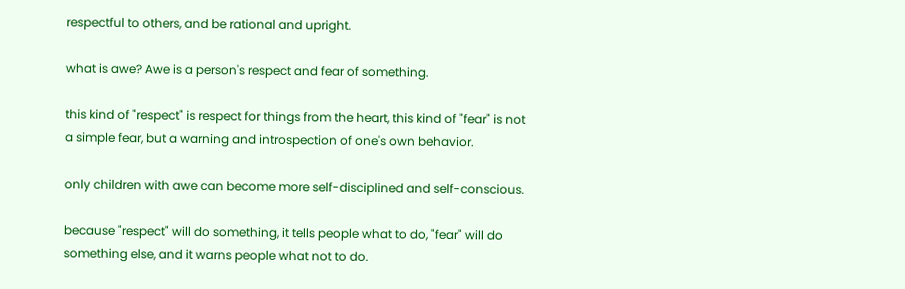respectful to others, and be rational and upright.

what is awe? Awe is a person's respect and fear of something.

this kind of "respect" is respect for things from the heart, this kind of "fear" is not a simple fear, but a warning and introspection of one's own behavior.

only children with awe can become more self-disciplined and self-conscious.

because "respect" will do something, it tells people what to do, "fear" will do something else, and it warns people what not to do.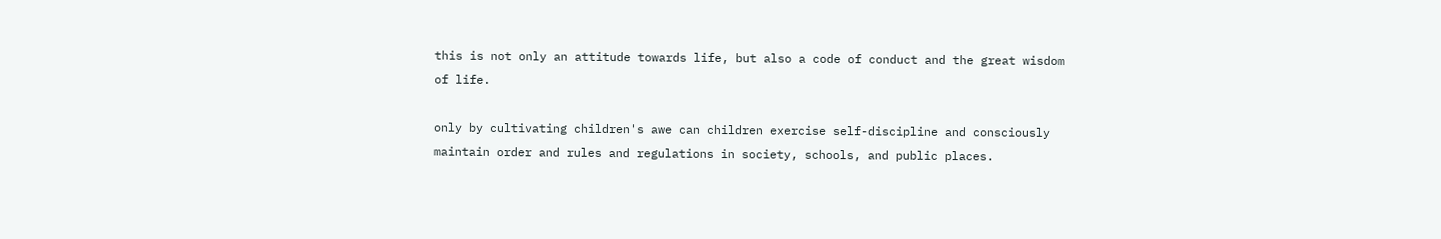this is not only an attitude towards life, but also a code of conduct and the great wisdom of life.

only by cultivating children's awe can children exercise self-discipline and consciously maintain order and rules and regulations in society, schools, and public places.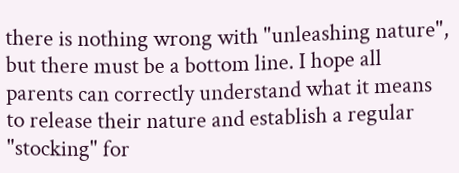there is nothing wrong with "unleashing nature", but there must be a bottom line. I hope all parents can correctly understand what it means to release their nature and establish a regular "stocking" for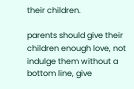their children.

parents should give their children enough love, not indulge them without a bottom line, give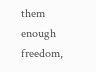them enough freedom,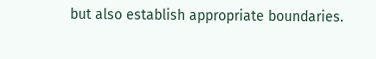but also establish appropriate boundaries.